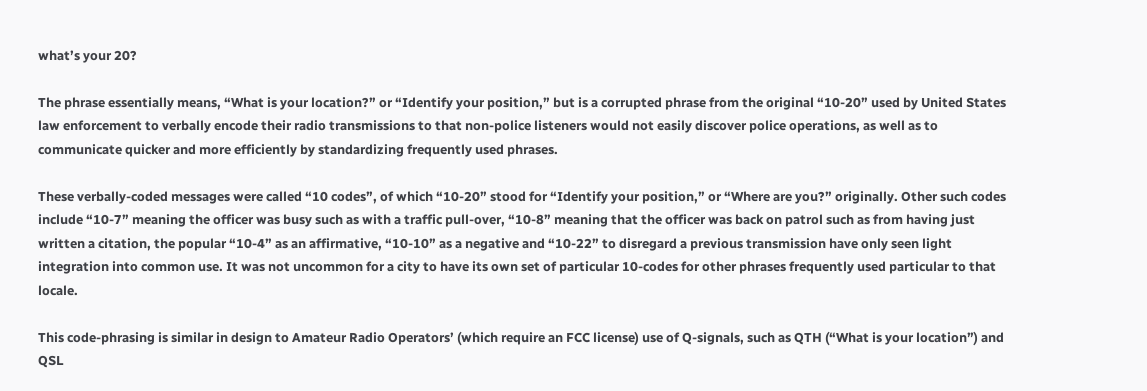what’s your 20?

The phrase essentially means, “What is your location?” or “Identify your position,” but is a corrupted phrase from the original “10-20” used by United States law enforcement to verbally encode their radio transmissions to that non-police listeners would not easily discover police operations, as well as to communicate quicker and more efficiently by standardizing frequently used phrases.

These verbally-coded messages were called “10 codes”, of which “10-20” stood for “Identify your position,” or “Where are you?” originally. Other such codes include “10-7” meaning the officer was busy such as with a traffic pull-over, “10-8” meaning that the officer was back on patrol such as from having just written a citation, the popular “10-4” as an affirmative, “10-10” as a negative and “10-22” to disregard a previous transmission have only seen light integration into common use. It was not uncommon for a city to have its own set of particular 10-codes for other phrases frequently used particular to that locale.

This code-phrasing is similar in design to Amateur Radio Operators’ (which require an FCC license) use of Q-signals, such as QTH (“What is your location”) and QSL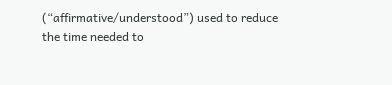(“affirmative/understood”) used to reduce the time needed to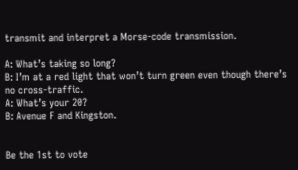transmit and interpret a Morse-code transmission.

A: What’s taking so long?
B: I’m at a red light that won’t turn green even though there’s no cross-traffic.
A: What’s your 20?
B: Avenue F and Kingston.


Be the 1st to vote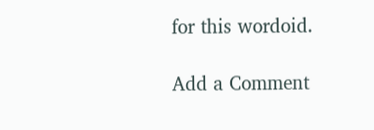for this wordoid.

Add a Comment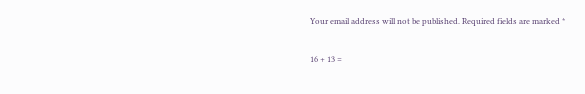Your email address will not be published. Required fields are marked *

16 + 13 =